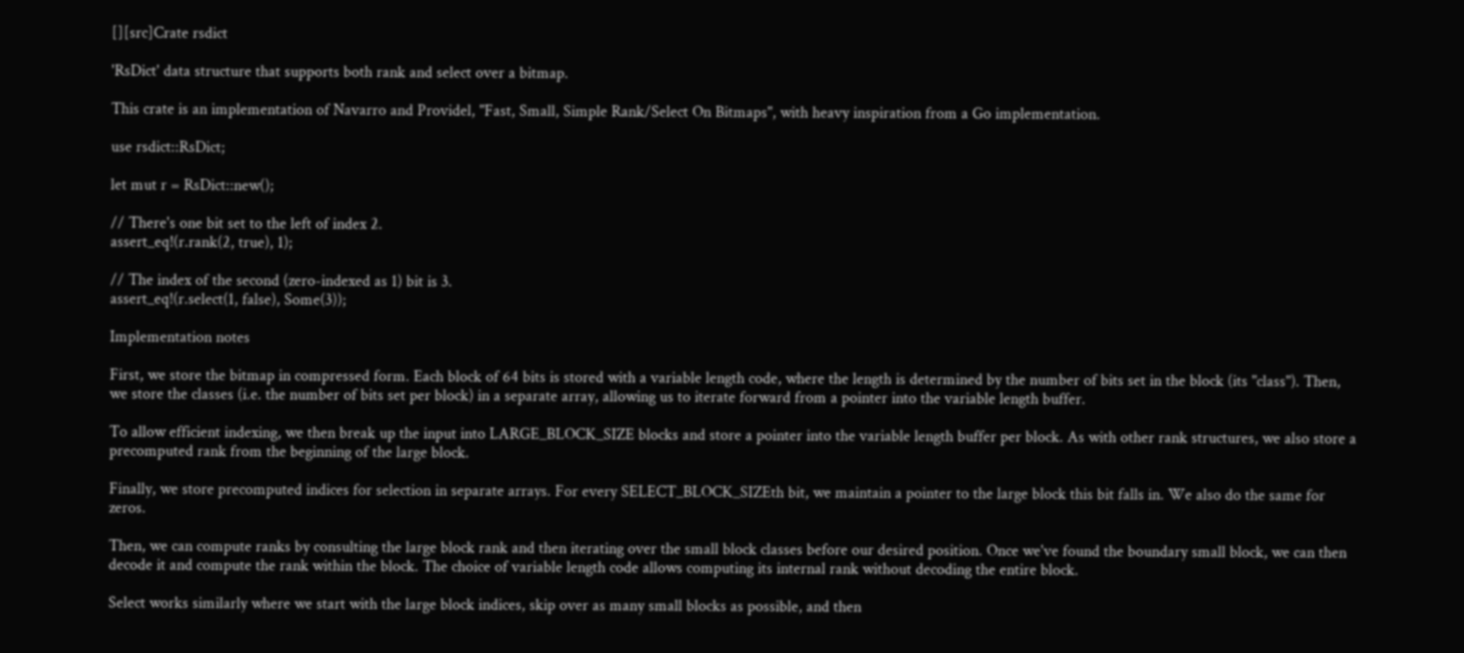[][src]Crate rsdict

'RsDict' data structure that supports both rank and select over a bitmap.

This crate is an implementation of Navarro and Providel, "Fast, Small, Simple Rank/Select On Bitmaps", with heavy inspiration from a Go implementation.

use rsdict::RsDict;

let mut r = RsDict::new();

// There's one bit set to the left of index 2.
assert_eq!(r.rank(2, true), 1);

// The index of the second (zero-indexed as 1) bit is 3.
assert_eq!(r.select(1, false), Some(3));

Implementation notes

First, we store the bitmap in compressed form. Each block of 64 bits is stored with a variable length code, where the length is determined by the number of bits set in the block (its "class"). Then, we store the classes (i.e. the number of bits set per block) in a separate array, allowing us to iterate forward from a pointer into the variable length buffer.

To allow efficient indexing, we then break up the input into LARGE_BLOCK_SIZE blocks and store a pointer into the variable length buffer per block. As with other rank structures, we also store a precomputed rank from the beginning of the large block.

Finally, we store precomputed indices for selection in separate arrays. For every SELECT_BLOCK_SIZEth bit, we maintain a pointer to the large block this bit falls in. We also do the same for zeros.

Then, we can compute ranks by consulting the large block rank and then iterating over the small block classes before our desired position. Once we've found the boundary small block, we can then decode it and compute the rank within the block. The choice of variable length code allows computing its internal rank without decoding the entire block.

Select works similarly where we start with the large block indices, skip over as many small blocks as possible, and then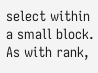select within a small block. As with rank,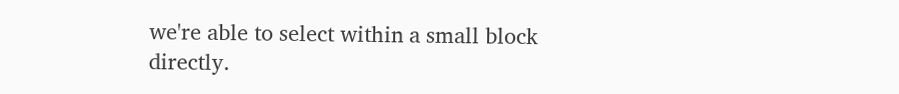we're able to select within a small block directly.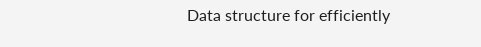Data structure for efficiently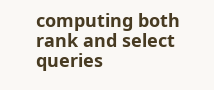computing both rank and select queries